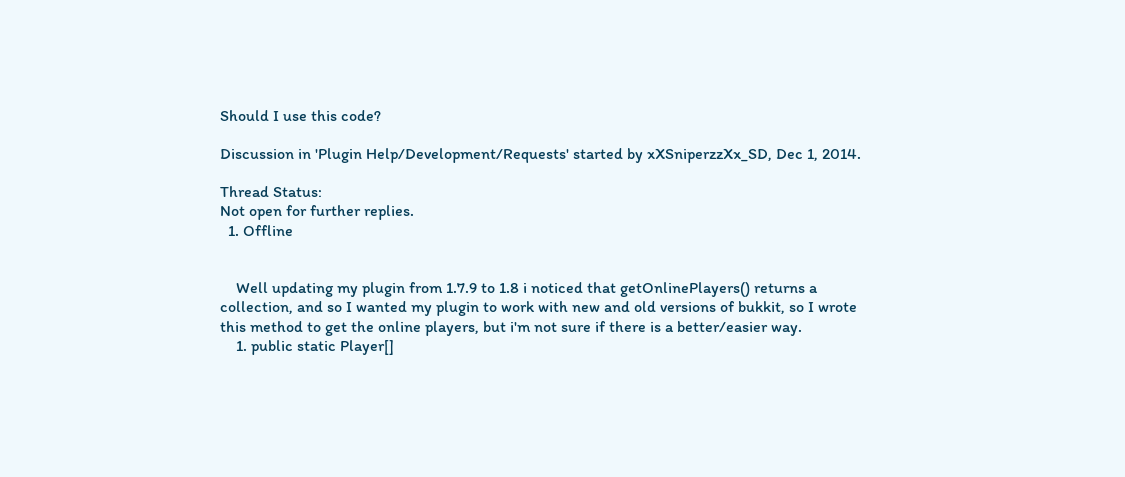Should I use this code?

Discussion in 'Plugin Help/Development/Requests' started by xXSniperzzXx_SD, Dec 1, 2014.

Thread Status:
Not open for further replies.
  1. Offline


    Well updating my plugin from 1.7.9 to 1.8 i noticed that getOnlinePlayers() returns a collection, and so I wanted my plugin to work with new and old versions of bukkit, so I wrote this method to get the online players, but i'm not sure if there is a better/easier way.
    1. public static Player[]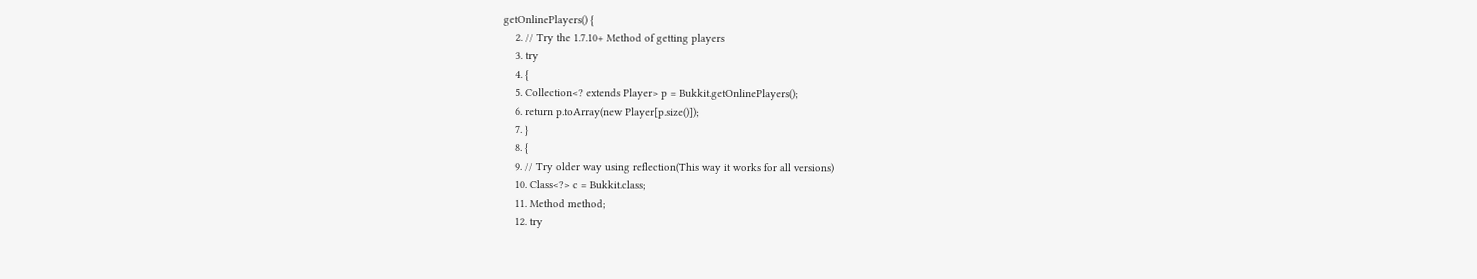getOnlinePlayers() {
    2. // Try the 1.7.10+ Method of getting players
    3. try
    4. {
    5. Collection<? extends Player> p = Bukkit.getOnlinePlayers();
    6. return p.toArray(new Player[p.size()]);
    7. }
    8. {
    9. // Try older way using reflection(This way it works for all versions)
    10. Class<?> c = Bukkit.class;
    11. Method method;
    12. try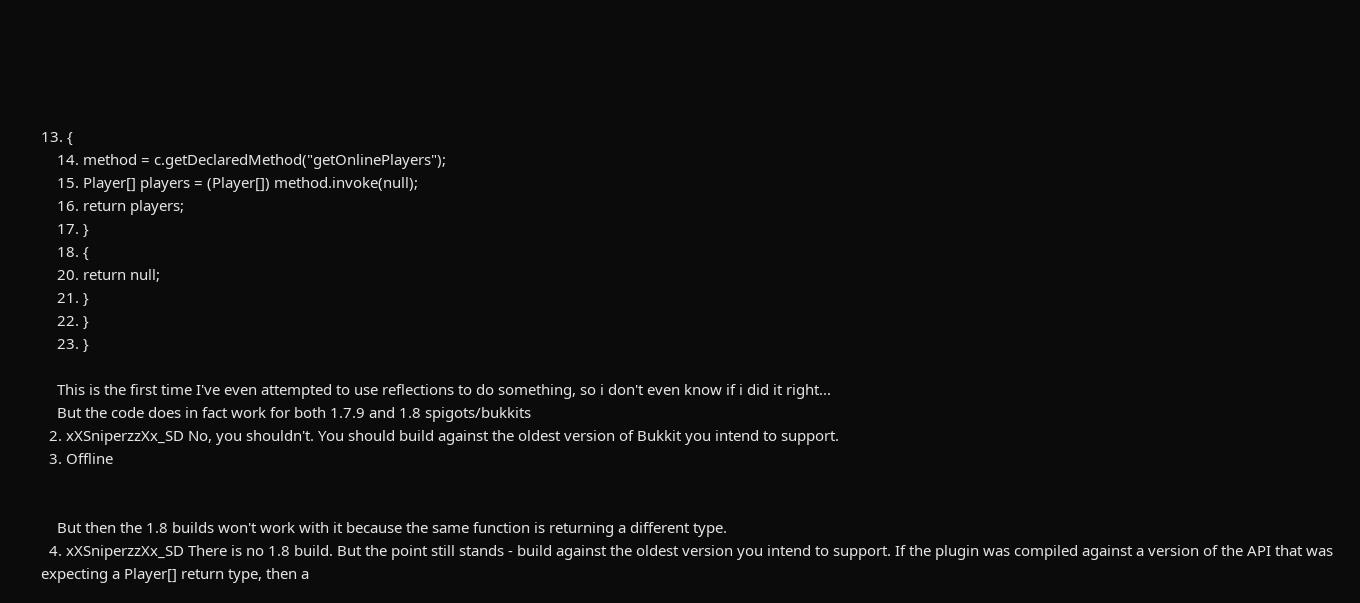13. {
    14. method = c.getDeclaredMethod("getOnlinePlayers");
    15. Player[] players = (Player[]) method.invoke(null);
    16. return players;
    17. }
    18. {
    20. return null;
    21. }
    22. }
    23. }

    This is the first time I've even attempted to use reflections to do something, so i don't even know if i did it right...
    But the code does in fact work for both 1.7.9 and 1.8 spigots/bukkits
  2. xXSniperzzXx_SD No, you shouldn't. You should build against the oldest version of Bukkit you intend to support.
  3. Offline


    But then the 1.8 builds won't work with it because the same function is returning a different type.
  4. xXSniperzzXx_SD There is no 1.8 build. But the point still stands - build against the oldest version you intend to support. If the plugin was compiled against a version of the API that was expecting a Player[] return type, then a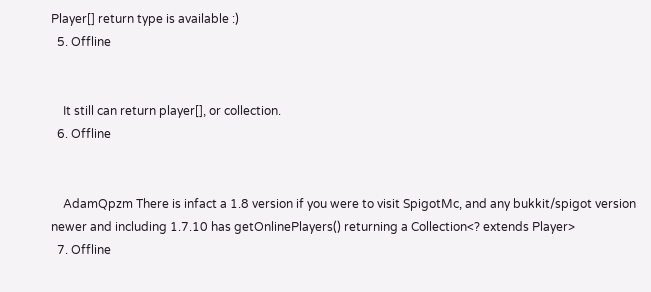Player[] return type is available :)
  5. Offline


    It still can return player[], or collection.
  6. Offline


    AdamQpzm There is infact a 1.8 version if you were to visit SpigotMc, and any bukkit/spigot version newer and including 1.7.10 has getOnlinePlayers() returning a Collection<? extends Player>
  7. Offline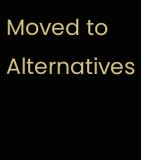Moved to Alternatives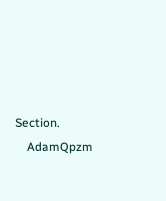Section.
    AdamQpzm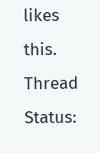likes this.
Thread Status: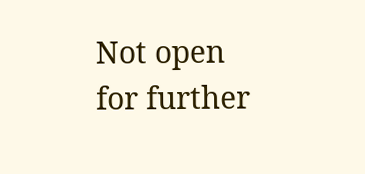Not open for further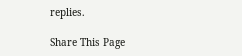replies.

Share This Page